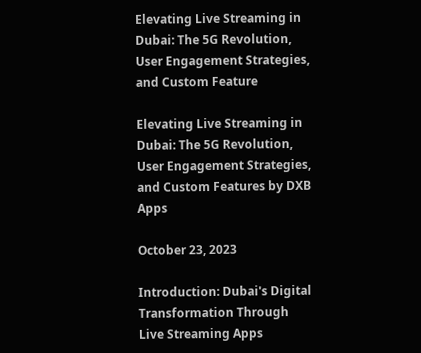Elevating Live Streaming in Dubai: The 5G Revolution, User Engagement Strategies, and Custom Feature

Elevating Live Streaming in Dubai: The 5G Revolution, User Engagement Strategies, and Custom Features by DXB Apps

October 23, 2023

Introduction: Dubai's Digital Transformation Through Live Streaming Apps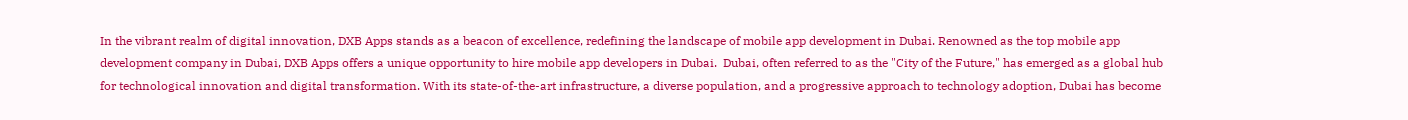In the vibrant realm of digital innovation, DXB Apps stands as a beacon of excellence, redefining the landscape of mobile app development in Dubai. Renowned as the top mobile app development company in Dubai, DXB Apps offers a unique opportunity to hire mobile app developers in Dubai.  Dubai, often referred to as the "City of the Future," has emerged as a global hub for technological innovation and digital transformation. With its state-of-the-art infrastructure, a diverse population, and a progressive approach to technology adoption, Dubai has become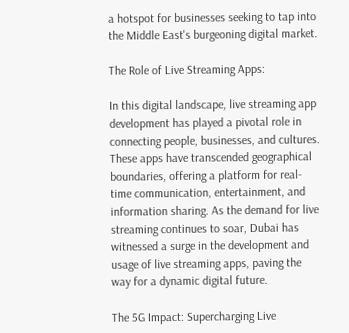a hotspot for businesses seeking to tap into the Middle East's burgeoning digital market.

The Role of Live Streaming Apps:

In this digital landscape, live streaming app development has played a pivotal role in connecting people, businesses, and cultures. These apps have transcended geographical boundaries, offering a platform for real-time communication, entertainment, and information sharing. As the demand for live streaming continues to soar, Dubai has witnessed a surge in the development and usage of live streaming apps, paving the way for a dynamic digital future.

The 5G Impact: Supercharging Live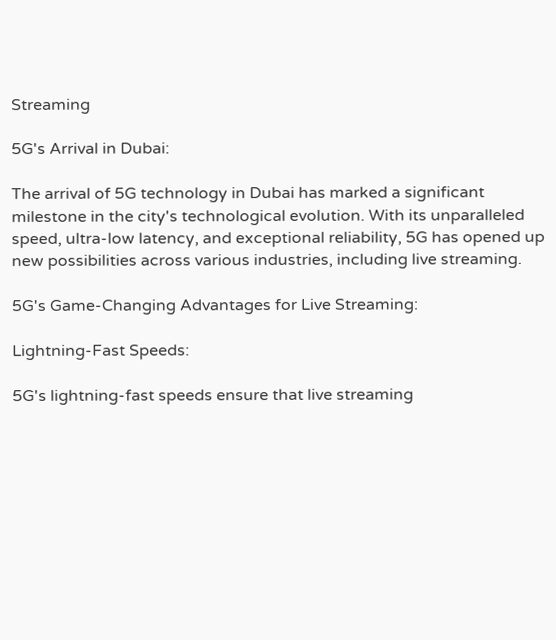Streaming

5G's Arrival in Dubai:

The arrival of 5G technology in Dubai has marked a significant milestone in the city's technological evolution. With its unparalleled speed, ultra-low latency, and exceptional reliability, 5G has opened up new possibilities across various industries, including live streaming.

5G's Game-Changing Advantages for Live Streaming:

Lightning-Fast Speeds:

5G's lightning-fast speeds ensure that live streaming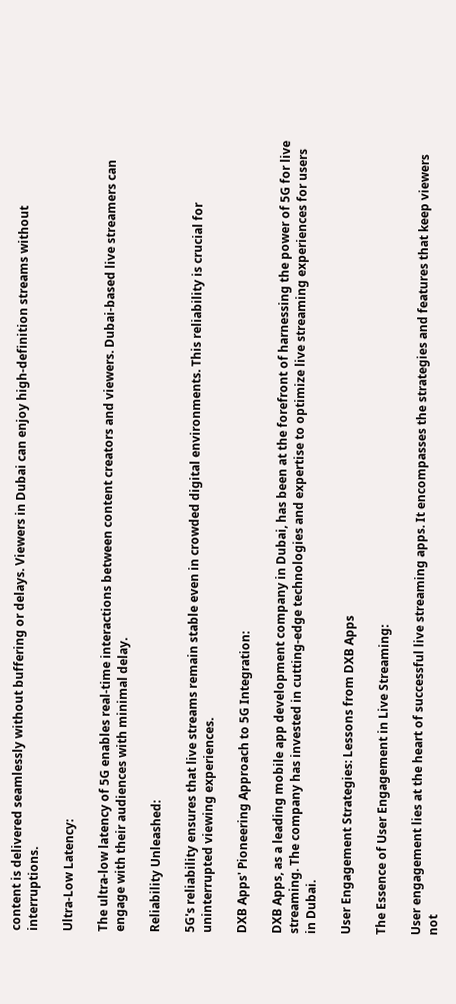content is delivered seamlessly without buffering or delays. Viewers in Dubai can enjoy high-definition streams without interruptions.

Ultra-Low Latency:

The ultra-low latency of 5G enables real-time interactions between content creators and viewers. Dubai-based live streamers can engage with their audiences with minimal delay.

Reliability Unleashed:

5G's reliability ensures that live streams remain stable even in crowded digital environments. This reliability is crucial for uninterrupted viewing experiences.

DXB Apps' Pioneering Approach to 5G Integration:

DXB Apps, as a leading mobile app development company in Dubai, has been at the forefront of harnessing the power of 5G for live streaming. The company has invested in cutting-edge technologies and expertise to optimize live streaming experiences for users in Dubai.

User Engagement Strategies: Lessons from DXB Apps

The Essence of User Engagement in Live Streaming:

User engagement lies at the heart of successful live streaming apps. It encompasses the strategies and features that keep viewers not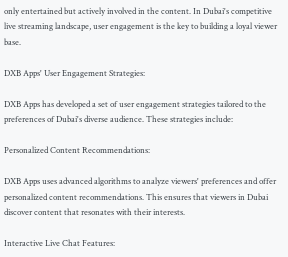only entertained but actively involved in the content. In Dubai's competitive live streaming landscape, user engagement is the key to building a loyal viewer base.

DXB Apps' User Engagement Strategies:

DXB Apps has developed a set of user engagement strategies tailored to the preferences of Dubai's diverse audience. These strategies include:

Personalized Content Recommendations:

DXB Apps uses advanced algorithms to analyze viewers' preferences and offer personalized content recommendations. This ensures that viewers in Dubai discover content that resonates with their interests.

Interactive Live Chat Features: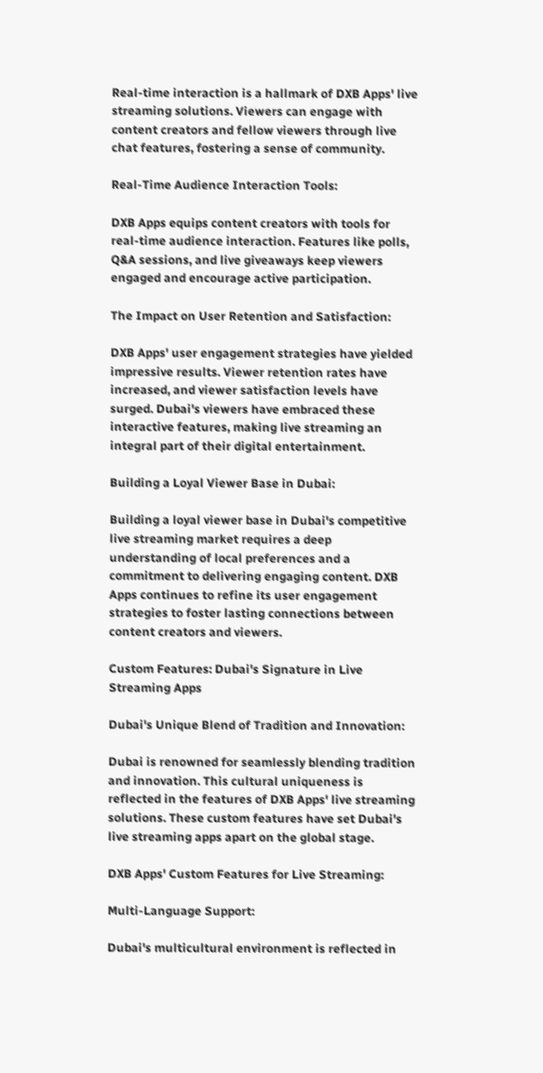Real-time interaction is a hallmark of DXB Apps' live streaming solutions. Viewers can engage with content creators and fellow viewers through live chat features, fostering a sense of community.

Real-Time Audience Interaction Tools:

DXB Apps equips content creators with tools for real-time audience interaction. Features like polls, Q&A sessions, and live giveaways keep viewers engaged and encourage active participation.

The Impact on User Retention and Satisfaction:

DXB Apps' user engagement strategies have yielded impressive results. Viewer retention rates have increased, and viewer satisfaction levels have surged. Dubai's viewers have embraced these interactive features, making live streaming an integral part of their digital entertainment.

Building a Loyal Viewer Base in Dubai:

Building a loyal viewer base in Dubai's competitive live streaming market requires a deep understanding of local preferences and a commitment to delivering engaging content. DXB Apps continues to refine its user engagement strategies to foster lasting connections between content creators and viewers.

Custom Features: Dubai's Signature in Live Streaming Apps

Dubai's Unique Blend of Tradition and Innovation:

Dubai is renowned for seamlessly blending tradition and innovation. This cultural uniqueness is reflected in the features of DXB Apps' live streaming solutions. These custom features have set Dubai's live streaming apps apart on the global stage.

DXB Apps' Custom Features for Live Streaming:

Multi-Language Support:

Dubai's multicultural environment is reflected in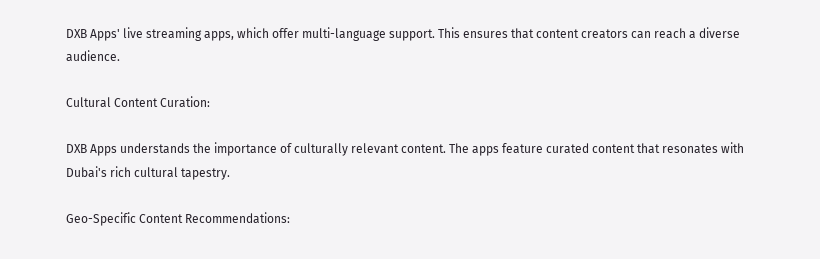DXB Apps' live streaming apps, which offer multi-language support. This ensures that content creators can reach a diverse audience.

Cultural Content Curation:

DXB Apps understands the importance of culturally relevant content. The apps feature curated content that resonates with Dubai's rich cultural tapestry.

Geo-Specific Content Recommendations: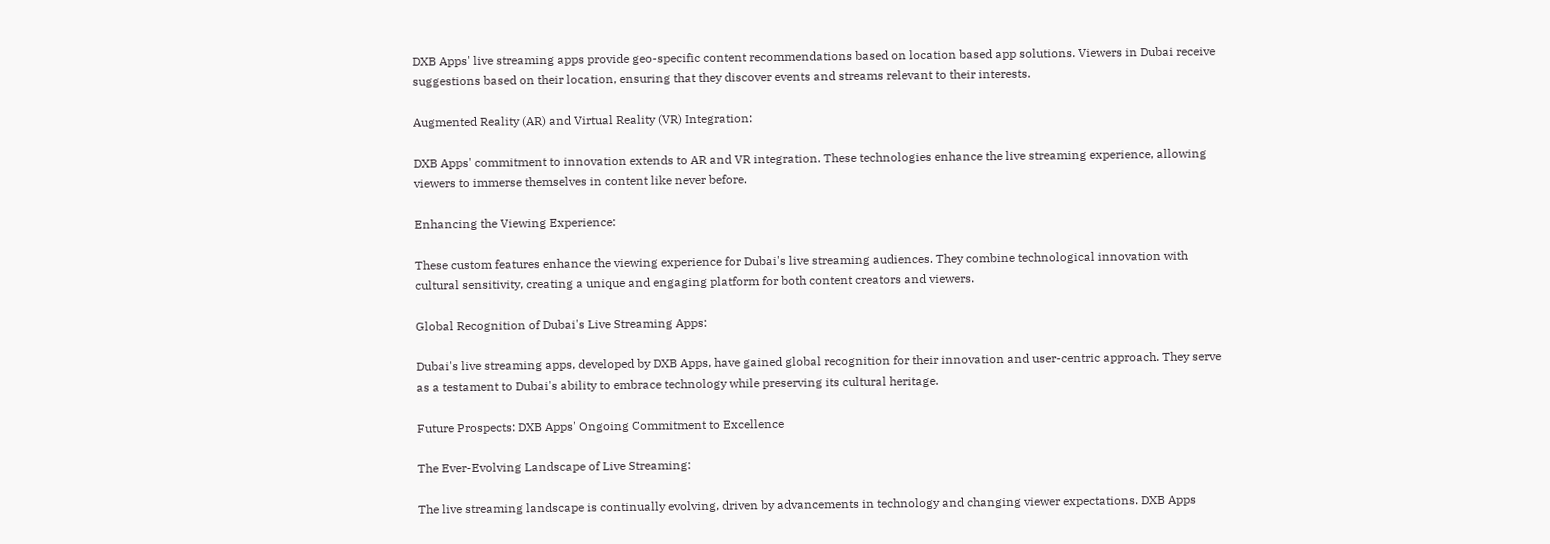DXB Apps' live streaming apps provide geo-specific content recommendations based on location based app solutions. Viewers in Dubai receive suggestions based on their location, ensuring that they discover events and streams relevant to their interests.

Augmented Reality (AR) and Virtual Reality (VR) Integration:

DXB Apps' commitment to innovation extends to AR and VR integration. These technologies enhance the live streaming experience, allowing viewers to immerse themselves in content like never before.

Enhancing the Viewing Experience:

These custom features enhance the viewing experience for Dubai's live streaming audiences. They combine technological innovation with cultural sensitivity, creating a unique and engaging platform for both content creators and viewers.

Global Recognition of Dubai's Live Streaming Apps:

Dubai's live streaming apps, developed by DXB Apps, have gained global recognition for their innovation and user-centric approach. They serve as a testament to Dubai's ability to embrace technology while preserving its cultural heritage.

Future Prospects: DXB Apps' Ongoing Commitment to Excellence

The Ever-Evolving Landscape of Live Streaming:

The live streaming landscape is continually evolving, driven by advancements in technology and changing viewer expectations. DXB Apps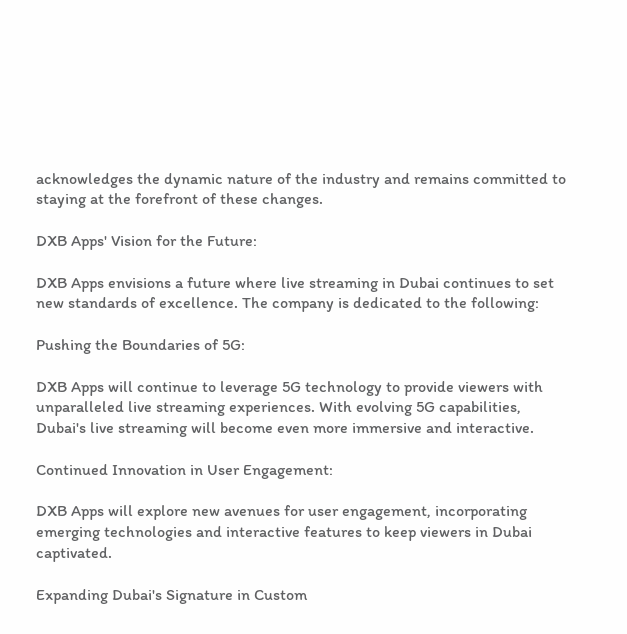acknowledges the dynamic nature of the industry and remains committed to staying at the forefront of these changes.

DXB Apps' Vision for the Future:

DXB Apps envisions a future where live streaming in Dubai continues to set new standards of excellence. The company is dedicated to the following:

Pushing the Boundaries of 5G:

DXB Apps will continue to leverage 5G technology to provide viewers with unparalleled live streaming experiences. With evolving 5G capabilities, Dubai's live streaming will become even more immersive and interactive.

Continued Innovation in User Engagement:

DXB Apps will explore new avenues for user engagement, incorporating emerging technologies and interactive features to keep viewers in Dubai captivated.

Expanding Dubai's Signature in Custom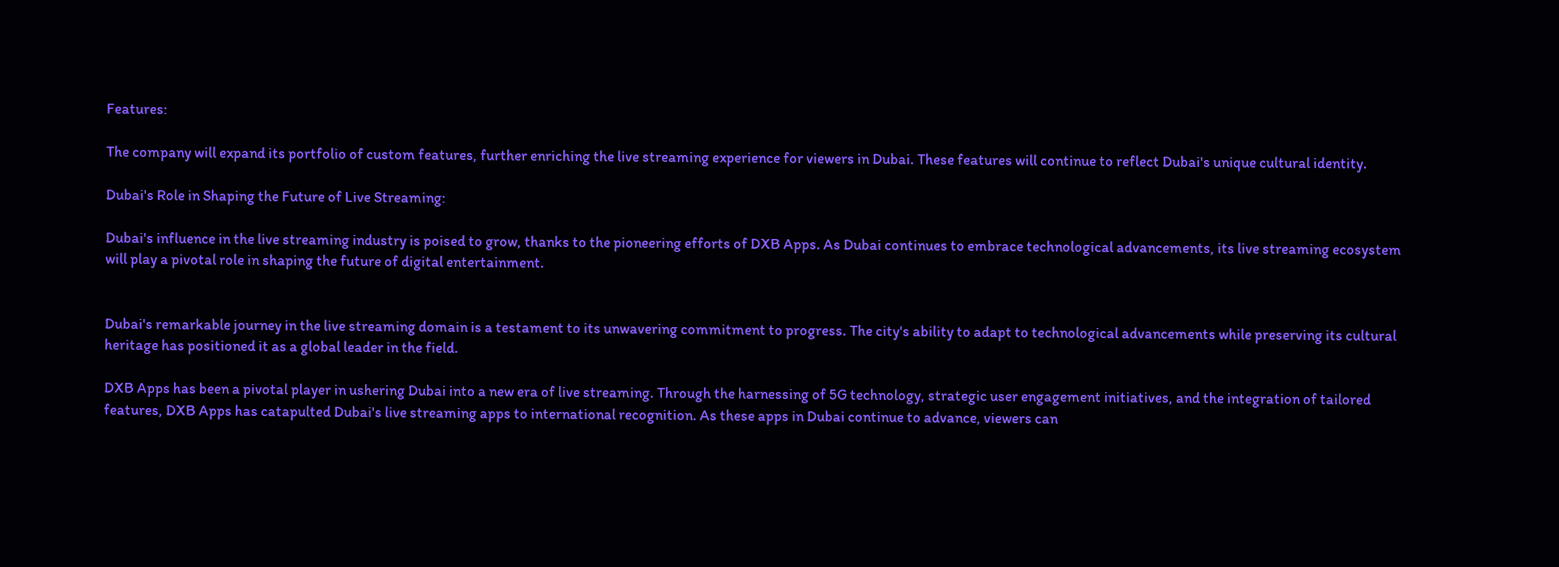Features:

The company will expand its portfolio of custom features, further enriching the live streaming experience for viewers in Dubai. These features will continue to reflect Dubai's unique cultural identity.

Dubai's Role in Shaping the Future of Live Streaming:

Dubai's influence in the live streaming industry is poised to grow, thanks to the pioneering efforts of DXB Apps. As Dubai continues to embrace technological advancements, its live streaming ecosystem will play a pivotal role in shaping the future of digital entertainment.


Dubai's remarkable journey in the live streaming domain is a testament to its unwavering commitment to progress. The city's ability to adapt to technological advancements while preserving its cultural heritage has positioned it as a global leader in the field.

DXB Apps has been a pivotal player in ushering Dubai into a new era of live streaming. Through the harnessing of 5G technology, strategic user engagement initiatives, and the integration of tailored features, DXB Apps has catapulted Dubai's live streaming apps to international recognition. As these apps in Dubai continue to advance, viewers can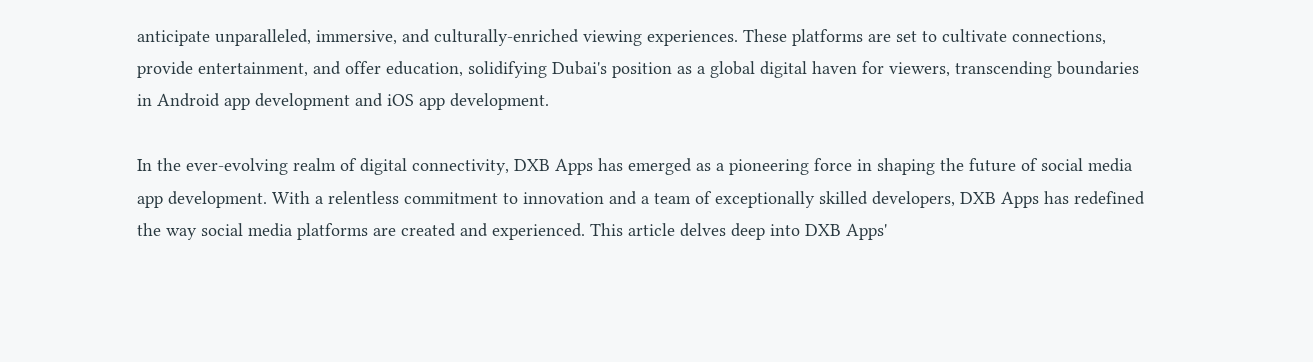anticipate unparalleled, immersive, and culturally-enriched viewing experiences. These platforms are set to cultivate connections, provide entertainment, and offer education, solidifying Dubai's position as a global digital haven for viewers, transcending boundaries in Android app development and iOS app development.

In the ever-evolving realm of digital connectivity, DXB Apps has emerged as a pioneering force in shaping the future of social media app development. With a relentless commitment to innovation and a team of exceptionally skilled developers, DXB Apps has redefined the way social media platforms are created and experienced. This article delves deep into DXB Apps'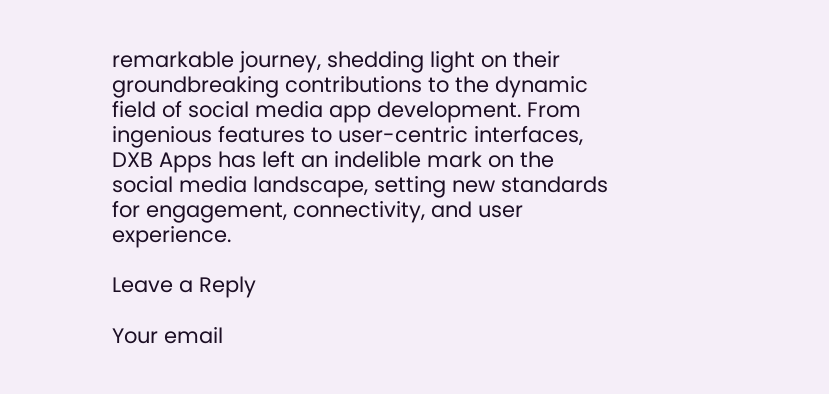remarkable journey, shedding light on their groundbreaking contributions to the dynamic field of social media app development. From ingenious features to user-centric interfaces, DXB Apps has left an indelible mark on the social media landscape, setting new standards for engagement, connectivity, and user experience.

Leave a Reply

Your email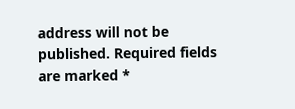address will not be published. Required fields are marked *